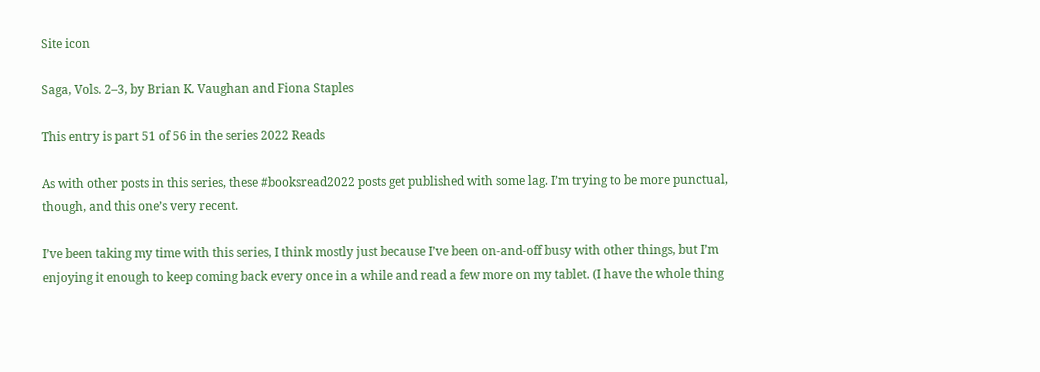Site icon

Saga, Vols. 2–3, by Brian K. Vaughan and Fiona Staples

This entry is part 51 of 56 in the series 2022 Reads

As with other posts in this series, these #booksread2022 posts get published with some lag. I’m trying to be more punctual, though, and this one’s very recent.

I’ve been taking my time with this series, I think mostly just because I’ve been on-and-off busy with other things, but I’m enjoying it enough to keep coming back every once in a while and read a few more on my tablet. (I have the whole thing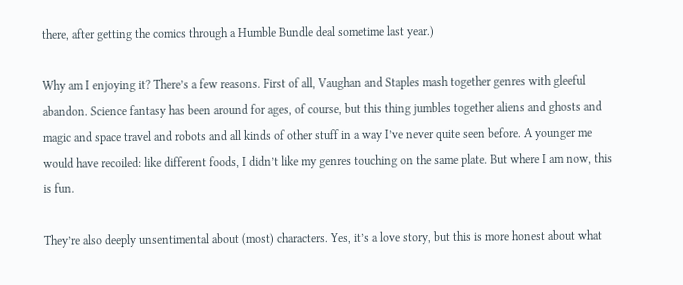there, after getting the comics through a Humble Bundle deal sometime last year.)

Why am I enjoying it? There’s a few reasons. First of all, Vaughan and Staples mash together genres with gleeful abandon. Science fantasy has been around for ages, of course, but this thing jumbles together aliens and ghosts and magic and space travel and robots and all kinds of other stuff in a way I’ve never quite seen before. A younger me would have recoiled: like different foods, I didn’t like my genres touching on the same plate. But where I am now, this is fun.

They’re also deeply unsentimental about (most) characters. Yes, it’s a love story, but this is more honest about what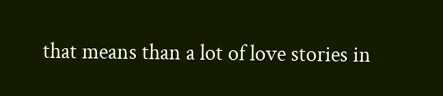that means than a lot of love stories in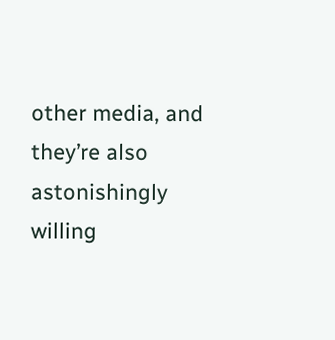other media, and they’re also astonishingly willing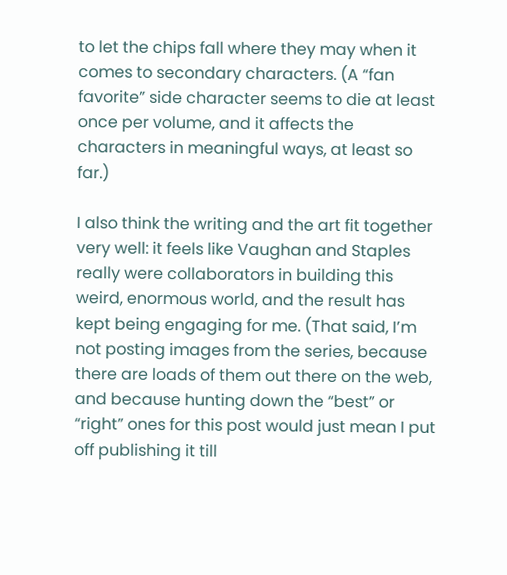to let the chips fall where they may when it comes to secondary characters. (A “fan favorite” side character seems to die at least once per volume, and it affects the characters in meaningful ways, at least so far.)

I also think the writing and the art fit together very well: it feels like Vaughan and Staples really were collaborators in building this weird, enormous world, and the result has kept being engaging for me. (That said, I’m not posting images from the series, because there are loads of them out there on the web, and because hunting down the “best” or “right” ones for this post would just mean I put off publishing it till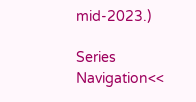mid-2023.)

Series Navigation<<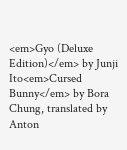<em>Gyo (Deluxe Edition)</em> by Junji Ito<em>Cursed Bunny</em> by Bora Chung, translated by Anton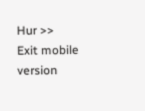Hur >>
Exit mobile version